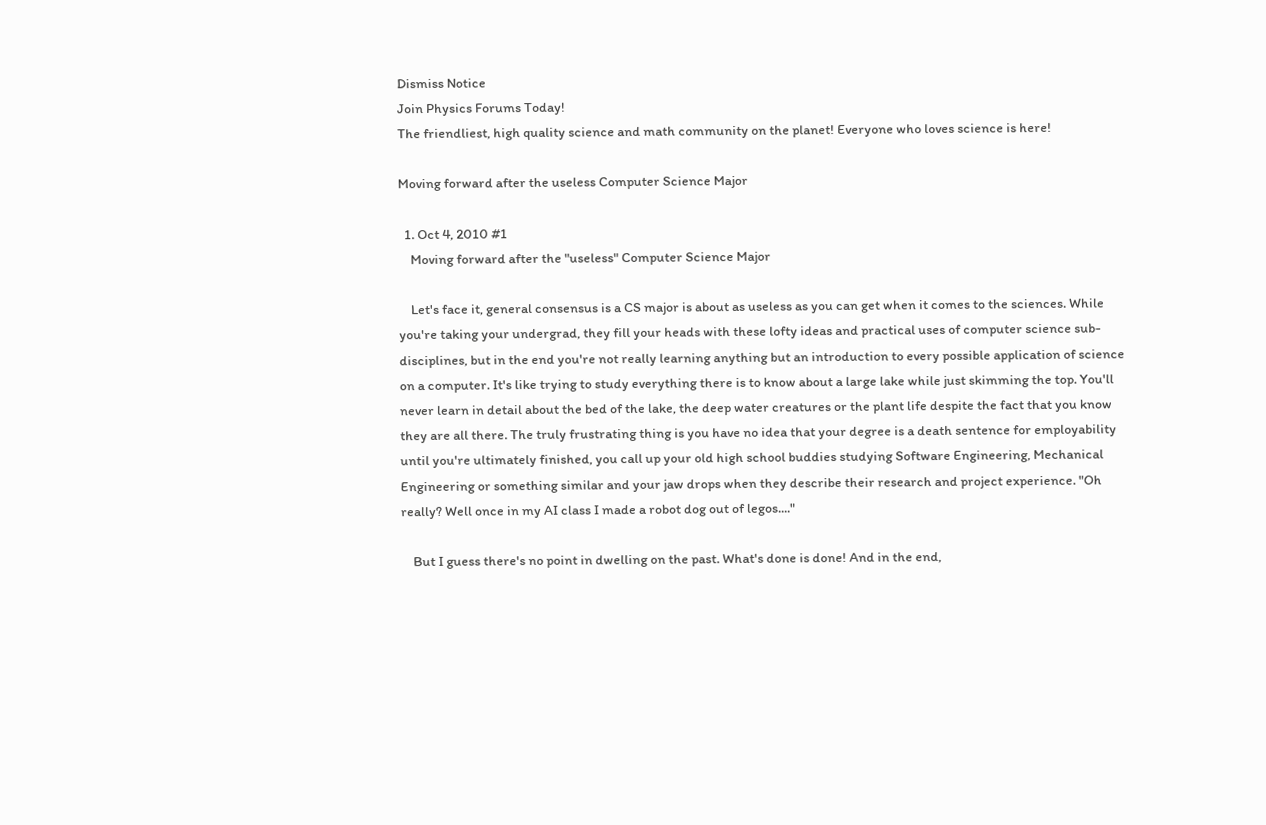Dismiss Notice
Join Physics Forums Today!
The friendliest, high quality science and math community on the planet! Everyone who loves science is here!

Moving forward after the useless Computer Science Major

  1. Oct 4, 2010 #1
    Moving forward after the "useless" Computer Science Major

    Let's face it, general consensus is a CS major is about as useless as you can get when it comes to the sciences. While you're taking your undergrad, they fill your heads with these lofty ideas and practical uses of computer science sub-disciplines, but in the end you're not really learning anything but an introduction to every possible application of science on a computer. It's like trying to study everything there is to know about a large lake while just skimming the top. You'll never learn in detail about the bed of the lake, the deep water creatures or the plant life despite the fact that you know they are all there. The truly frustrating thing is you have no idea that your degree is a death sentence for employability until you're ultimately finished, you call up your old high school buddies studying Software Engineering, Mechanical Engineering or something similar and your jaw drops when they describe their research and project experience. "Oh really? Well once in my AI class I made a robot dog out of legos...."

    But I guess there's no point in dwelling on the past. What's done is done! And in the end,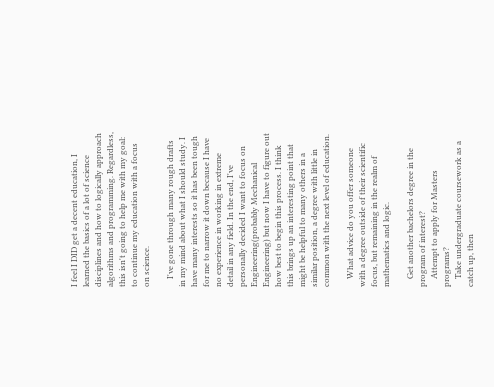I feel I DID get a decent education, I learned the basics of a lot of science disciplines and how to logically approach algorithms and programming. Regardless, this isn't going to help me with my goal: to continue my education with a focus on science.

    I've gone through many rough drafts in my mind about what I should study. I have many interests so it has been tough for me to narrow it down because I have no experience in working in extreme detail in any field. In the end, I've personally decided I want to focus on Engineering(probably Mechanical Engineering) but now I have to figure out how best to begin this process. I think this brings up an interesting point that might be helpful to many others in a similar position, a degree with little in common with the next level of education.

    What advice do you offer someone with a degree outside of their scientific focus, but remaining in the realm of mathematics and logic.

    Get another bachelors degree in the program of interest?
    Attempt to apply for Masters programs?
    Take undergraduate coursework as a catch up, then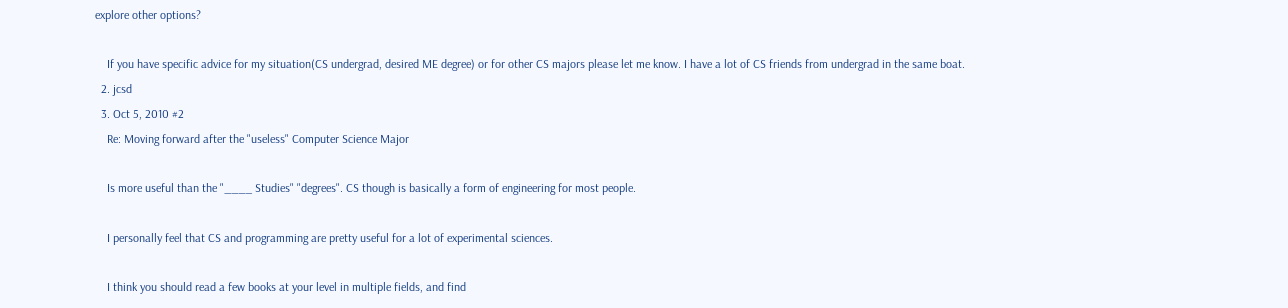explore other options?

    If you have specific advice for my situation(CS undergrad, desired ME degree) or for other CS majors please let me know. I have a lot of CS friends from undergrad in the same boat.
  2. jcsd
  3. Oct 5, 2010 #2
    Re: Moving forward after the "useless" Computer Science Major

    Is more useful than the "____ Studies" "degrees". CS though is basically a form of engineering for most people.

    I personally feel that CS and programming are pretty useful for a lot of experimental sciences.

    I think you should read a few books at your level in multiple fields, and find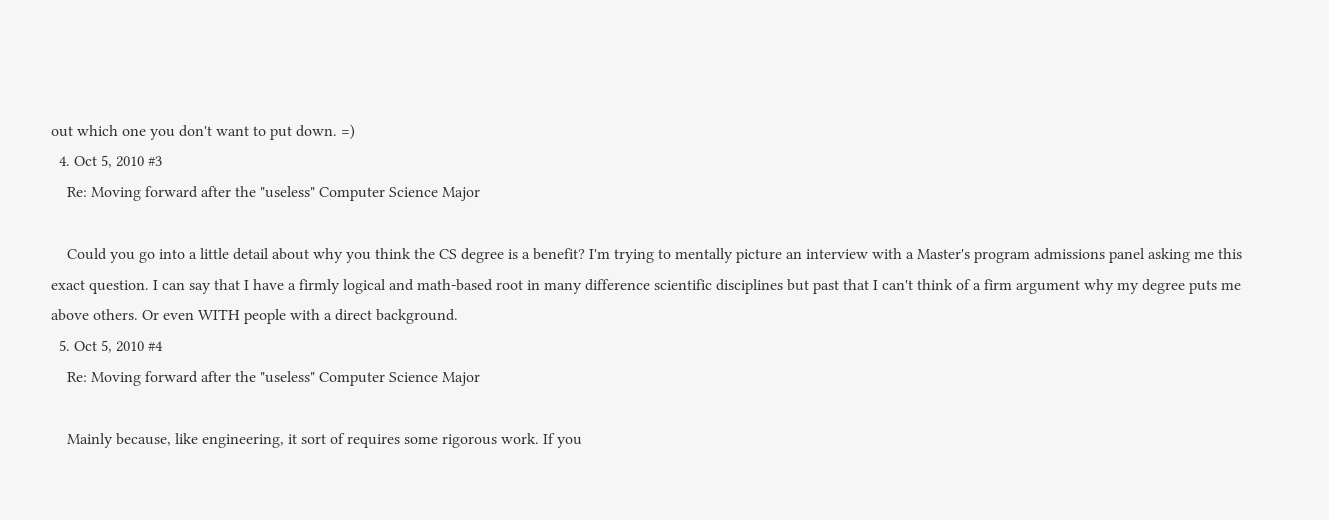out which one you don't want to put down. =)
  4. Oct 5, 2010 #3
    Re: Moving forward after the "useless" Computer Science Major

    Could you go into a little detail about why you think the CS degree is a benefit? I'm trying to mentally picture an interview with a Master's program admissions panel asking me this exact question. I can say that I have a firmly logical and math-based root in many difference scientific disciplines but past that I can't think of a firm argument why my degree puts me above others. Or even WITH people with a direct background.
  5. Oct 5, 2010 #4
    Re: Moving forward after the "useless" Computer Science Major

    Mainly because, like engineering, it sort of requires some rigorous work. If you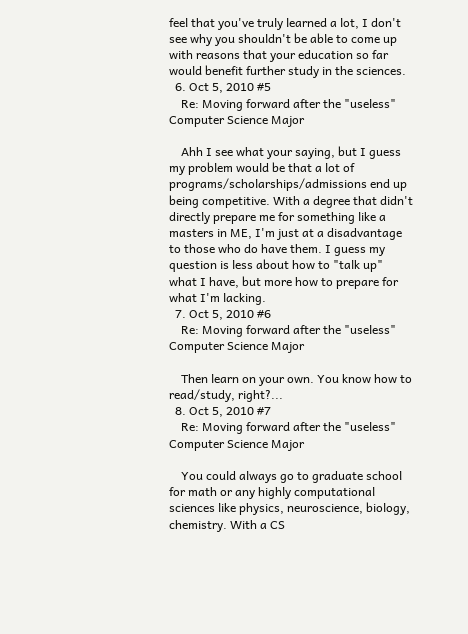feel that you've truly learned a lot, I don't see why you shouldn't be able to come up with reasons that your education so far would benefit further study in the sciences.
  6. Oct 5, 2010 #5
    Re: Moving forward after the "useless" Computer Science Major

    Ahh I see what your saying, but I guess my problem would be that a lot of programs/scholarships/admissions end up being competitive. With a degree that didn't directly prepare me for something like a masters in ME, I'm just at a disadvantage to those who do have them. I guess my question is less about how to "talk up" what I have, but more how to prepare for what I'm lacking.
  7. Oct 5, 2010 #6
    Re: Moving forward after the "useless" Computer Science Major

    Then learn on your own. You know how to read/study, right?...
  8. Oct 5, 2010 #7
    Re: Moving forward after the "useless" Computer Science Major

    You could always go to graduate school for math or any highly computational sciences like physics, neuroscience, biology, chemistry. With a CS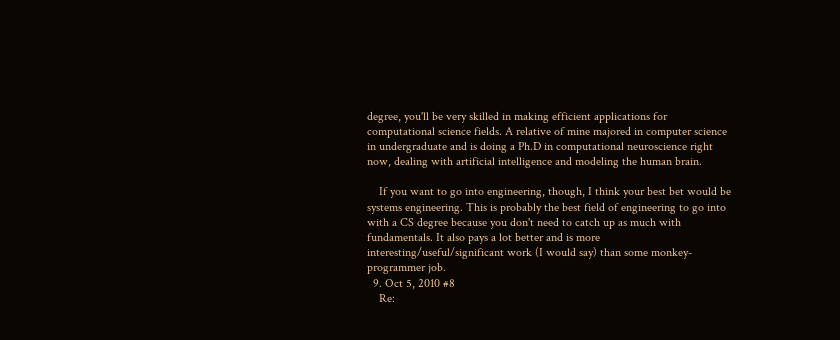degree, you'll be very skilled in making efficient applications for computational science fields. A relative of mine majored in computer science in undergraduate and is doing a Ph.D in computational neuroscience right now, dealing with artificial intelligence and modeling the human brain.

    If you want to go into engineering, though, I think your best bet would be systems engineering. This is probably the best field of engineering to go into with a CS degree because you don't need to catch up as much with fundamentals. It also pays a lot better and is more interesting/useful/significant work (I would say) than some monkey-programmer job.
  9. Oct 5, 2010 #8
    Re: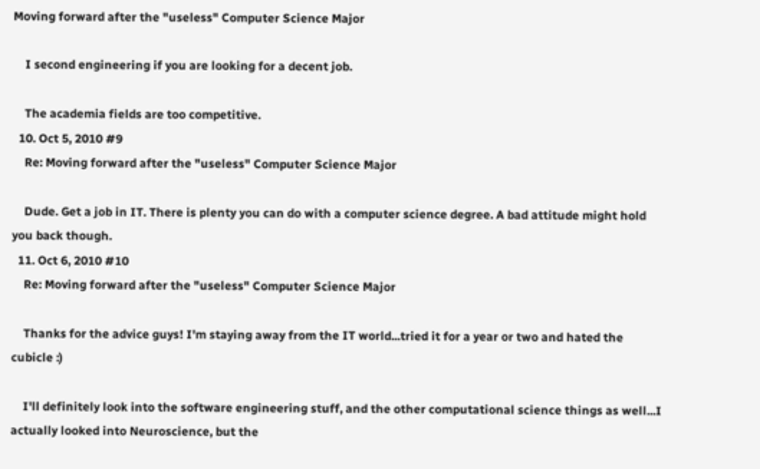Moving forward after the "useless" Computer Science Major

    I second engineering if you are looking for a decent job.

    The academia fields are too competitive.
  10. Oct 5, 2010 #9
    Re: Moving forward after the "useless" Computer Science Major

    Dude. Get a job in IT. There is plenty you can do with a computer science degree. A bad attitude might hold you back though.
  11. Oct 6, 2010 #10
    Re: Moving forward after the "useless" Computer Science Major

    Thanks for the advice guys! I'm staying away from the IT world...tried it for a year or two and hated the cubicle :)

    I'll definitely look into the software engineering stuff, and the other computational science things as well...I actually looked into Neuroscience, but the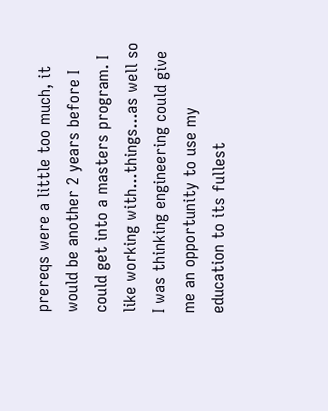prereqs were a little too much, it would be another 2 years before I could get into a masters program. I like working with...things...as well so I was thinking engineering could give me an opportunity to use my education to its fullest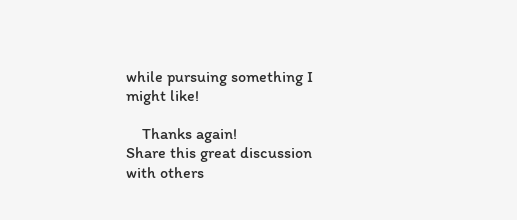while pursuing something I might like!

    Thanks again!
Share this great discussion with others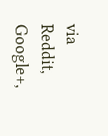via Reddit, Google+,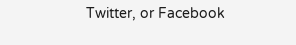Twitter, or Facebook